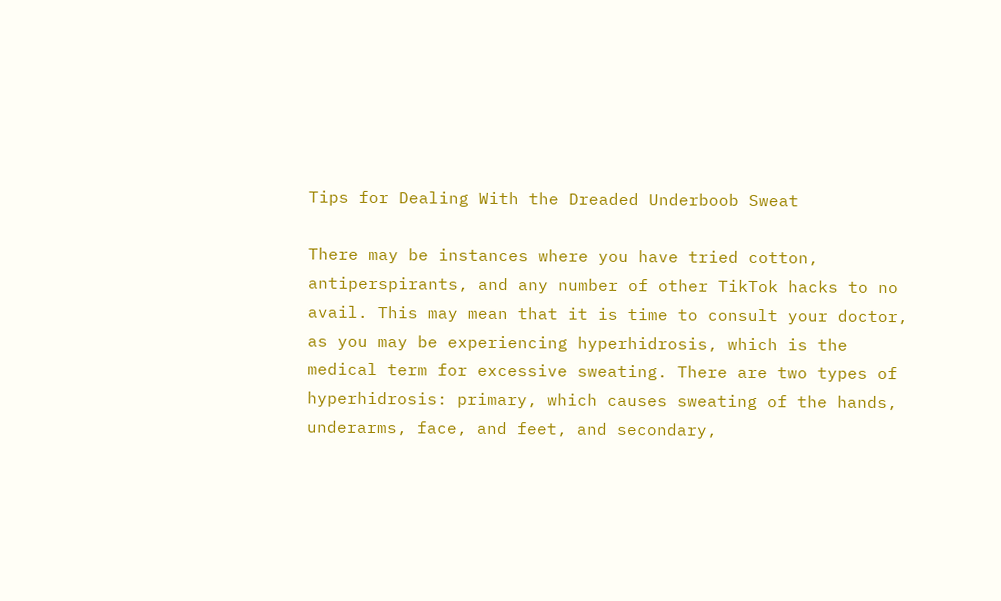Tips for Dealing With the Dreaded Underboob Sweat

There may be instances where you have tried cotton, antiperspirants, and any number of other TikTok hacks to no avail. This may mean that it is time to consult your doctor, as you may be experiencing hyperhidrosis, which is the medical term for excessive sweating. There are two types of hyperhidrosis: primary, which causes sweating of the hands, underarms, face, and feet, and secondary,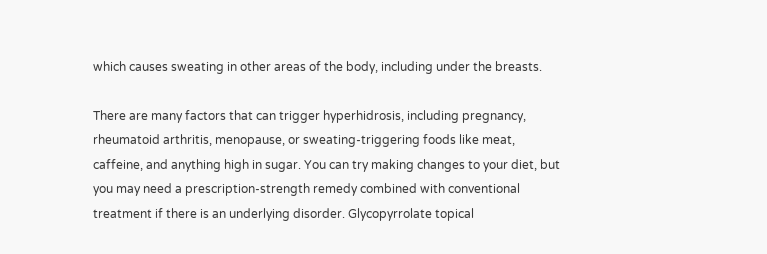which causes sweating in other areas of the body, including under the breasts.

There are many factors that can trigger hyperhidrosis, including pregnancy, rheumatoid arthritis, menopause, or sweating-triggering foods like meat, caffeine, and anything high in sugar. You can try making changes to your diet, but you may need a prescription-strength remedy combined with conventional treatment if there is an underlying disorder. Glycopyrrolate topical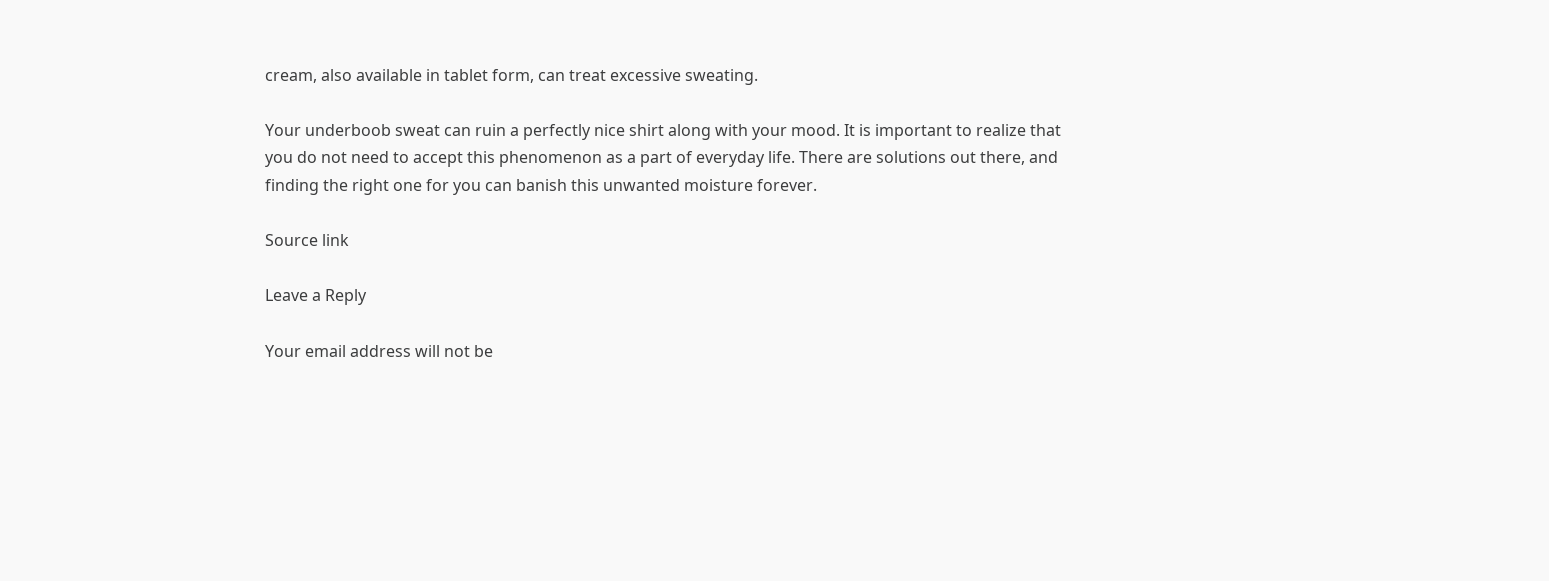cream, also available in tablet form, can treat excessive sweating.

Your underboob sweat can ruin a perfectly nice shirt along with your mood. It is important to realize that you do not need to accept this phenomenon as a part of everyday life. There are solutions out there, and finding the right one for you can banish this unwanted moisture forever.

Source link

Leave a Reply

Your email address will not be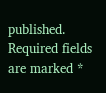published. Required fields are marked *